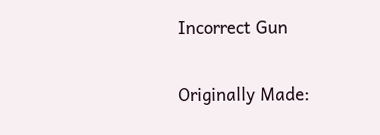Incorrect Gun

Originally Made: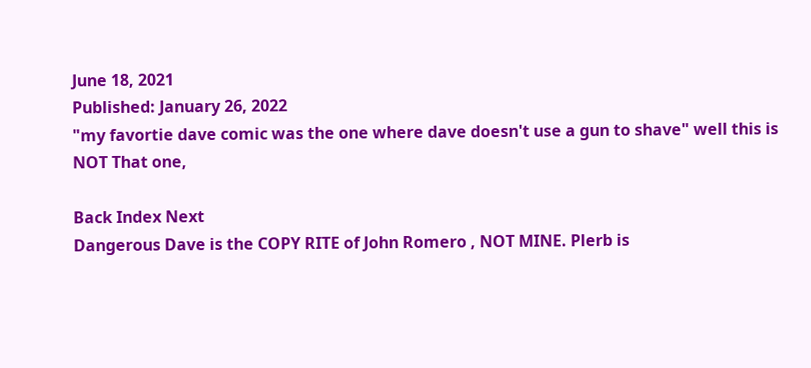June 18, 2021
Published: January 26, 2022
"my favortie dave comic was the one where dave doesn't use a gun to shave" well this is NOT That one,

Back Index Next
Dangerous Dave is the COPY RITE of John Romero , NOT MINE. Plerb is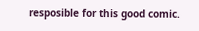resposible for this good comic.